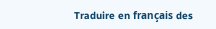Traduire en français des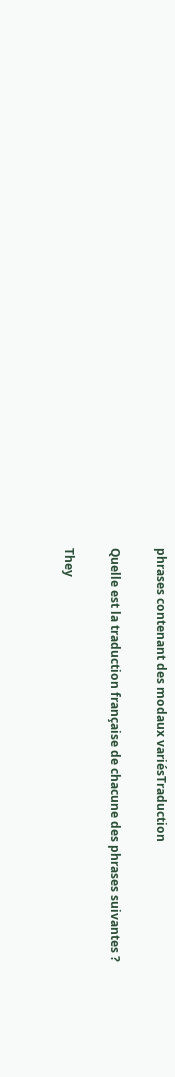phrases contenant des modaux variésTraduction

Quelle est la traduction française de chacune des phrases suivantes ?

They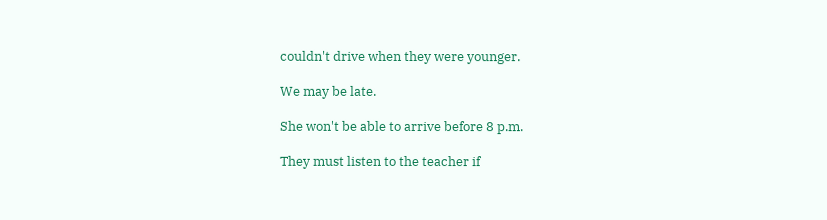couldn't drive when they were younger.

We may be late.

She won't be able to arrive before 8 p.m.

They must listen to the teacher if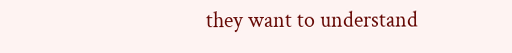they want to understand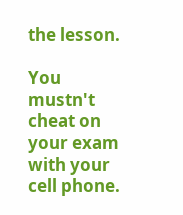the lesson.

You mustn't cheat on your exam with your cell phone.